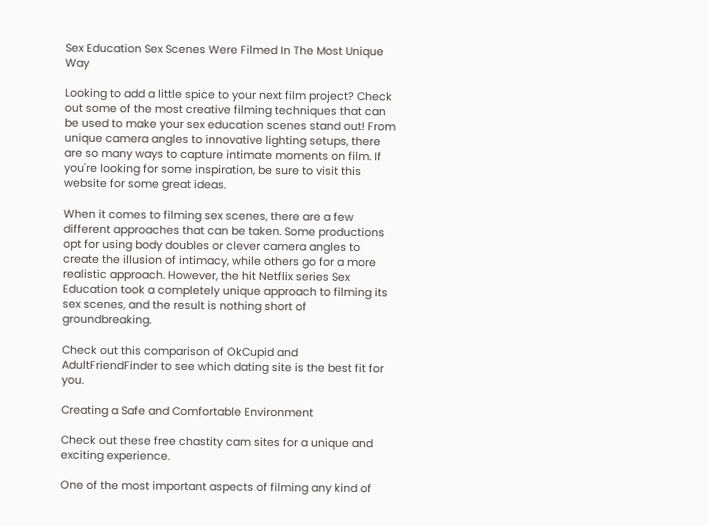Sex Education Sex Scenes Were Filmed In The Most Unique Way

Looking to add a little spice to your next film project? Check out some of the most creative filming techniques that can be used to make your sex education scenes stand out! From unique camera angles to innovative lighting setups, there are so many ways to capture intimate moments on film. If you're looking for some inspiration, be sure to visit this website for some great ideas.

When it comes to filming sex scenes, there are a few different approaches that can be taken. Some productions opt for using body doubles or clever camera angles to create the illusion of intimacy, while others go for a more realistic approach. However, the hit Netflix series Sex Education took a completely unique approach to filming its sex scenes, and the result is nothing short of groundbreaking.

Check out this comparison of OkCupid and AdultFriendFinder to see which dating site is the best fit for you.

Creating a Safe and Comfortable Environment

Check out these free chastity cam sites for a unique and exciting experience.

One of the most important aspects of filming any kind of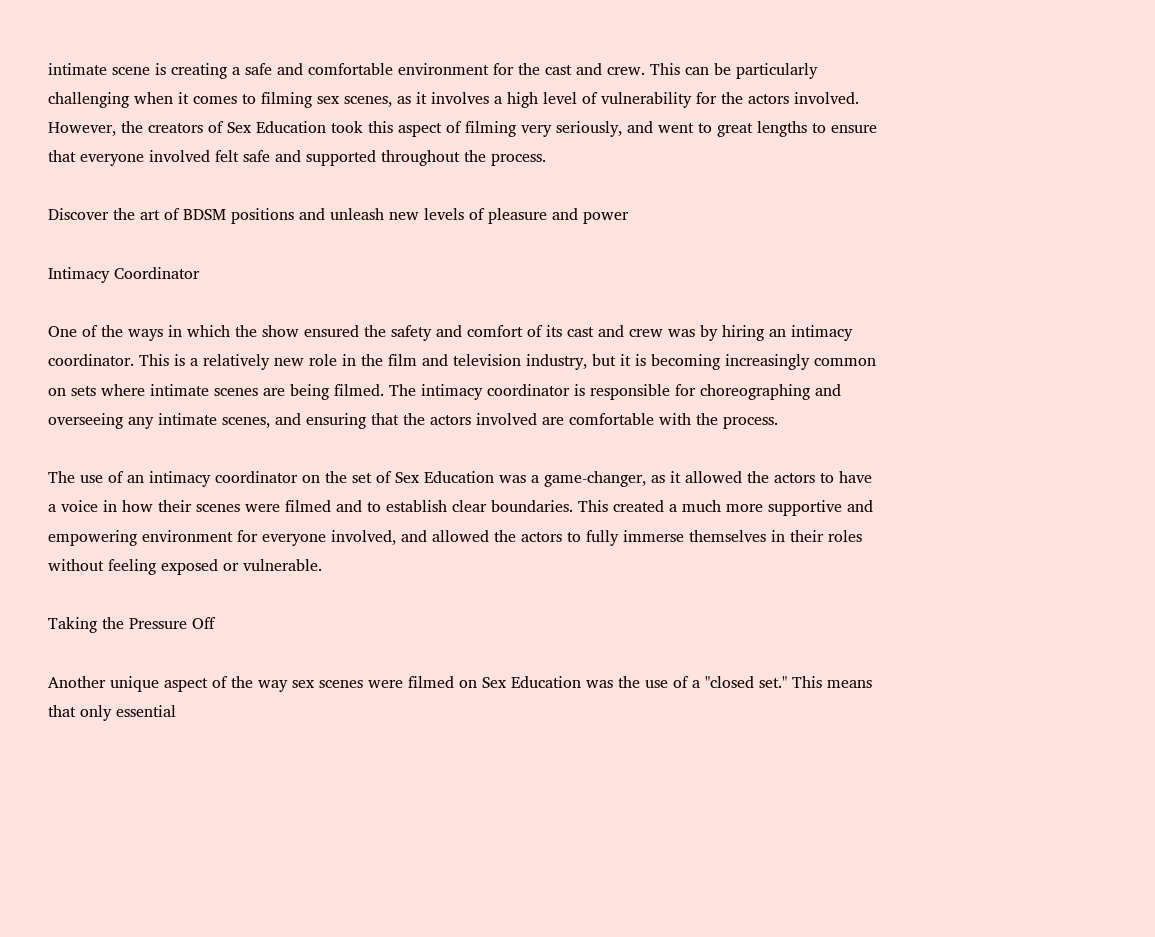intimate scene is creating a safe and comfortable environment for the cast and crew. This can be particularly challenging when it comes to filming sex scenes, as it involves a high level of vulnerability for the actors involved. However, the creators of Sex Education took this aspect of filming very seriously, and went to great lengths to ensure that everyone involved felt safe and supported throughout the process.

Discover the art of BDSM positions and unleash new levels of pleasure and power

Intimacy Coordinator

One of the ways in which the show ensured the safety and comfort of its cast and crew was by hiring an intimacy coordinator. This is a relatively new role in the film and television industry, but it is becoming increasingly common on sets where intimate scenes are being filmed. The intimacy coordinator is responsible for choreographing and overseeing any intimate scenes, and ensuring that the actors involved are comfortable with the process.

The use of an intimacy coordinator on the set of Sex Education was a game-changer, as it allowed the actors to have a voice in how their scenes were filmed and to establish clear boundaries. This created a much more supportive and empowering environment for everyone involved, and allowed the actors to fully immerse themselves in their roles without feeling exposed or vulnerable.

Taking the Pressure Off

Another unique aspect of the way sex scenes were filmed on Sex Education was the use of a "closed set." This means that only essential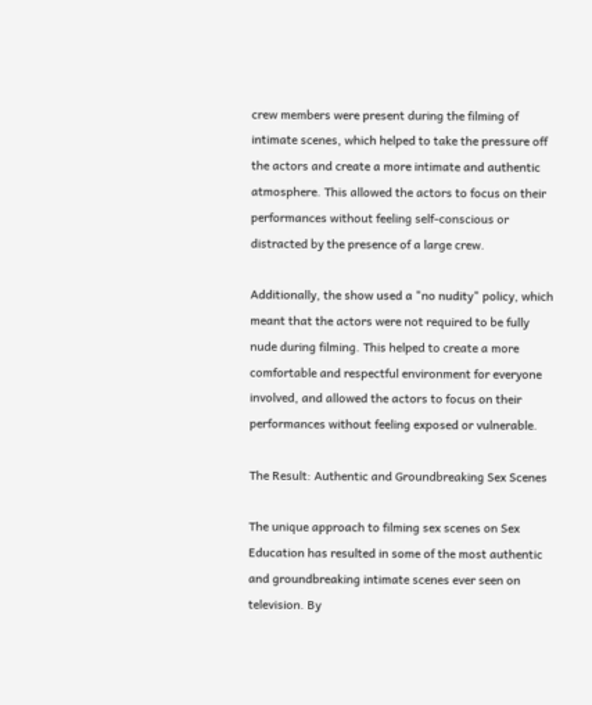crew members were present during the filming of intimate scenes, which helped to take the pressure off the actors and create a more intimate and authentic atmosphere. This allowed the actors to focus on their performances without feeling self-conscious or distracted by the presence of a large crew.

Additionally, the show used a "no nudity" policy, which meant that the actors were not required to be fully nude during filming. This helped to create a more comfortable and respectful environment for everyone involved, and allowed the actors to focus on their performances without feeling exposed or vulnerable.

The Result: Authentic and Groundbreaking Sex Scenes

The unique approach to filming sex scenes on Sex Education has resulted in some of the most authentic and groundbreaking intimate scenes ever seen on television. By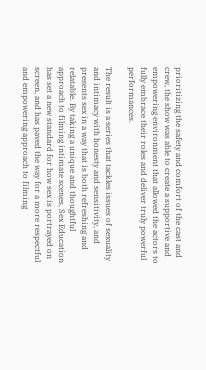prioritizing the safety and comfort of the cast and crew, the show was able to create a supportive and empowering environment that allowed the actors to fully embrace their roles and deliver truly powerful performances.

The result is a series that tackles issues of sexuality and intimacy with honesty and sensitivity, and presents sex in a way that is both refreshing and relatable. By taking a unique and thoughtful approach to filming intimate scenes, Sex Education has set a new standard for how sex is portrayed on screen, and has paved the way for a more respectful and empowering approach to filming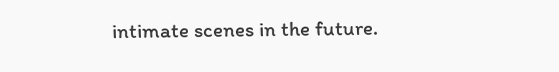intimate scenes in the future.